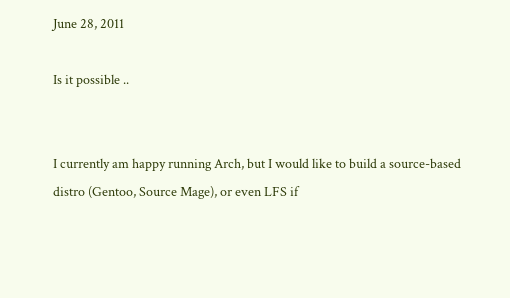June 28, 2011

Is it possible ..


I currently am happy running Arch, but I would like to build a source-based distro (Gentoo, Source Mage), or even LFS if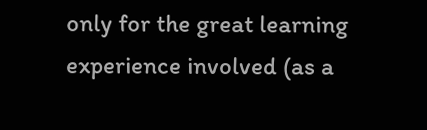only for the great learning experience involved (as a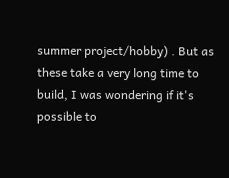summer project/hobby) . But as these take a very long time to build, I was wondering if it's possible to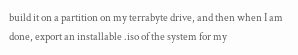build it on a partition on my terrabyte drive, and then when I am done, export an installable .iso of the system for my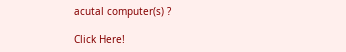acutal computer(s) ?

Click Here!